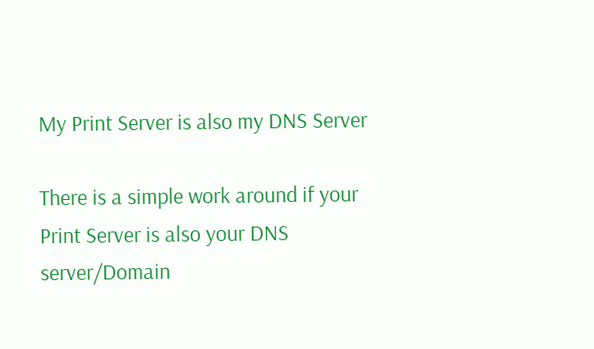My Print Server is also my DNS Server

There is a simple work around if your Print Server is also your DNS server/Domain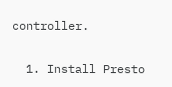controller.

  1. Install Presto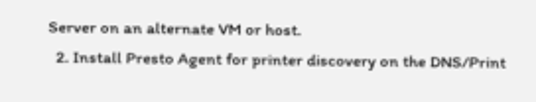Server on an alternate VM or host.
  2. Install Presto Agent for printer discovery on the DNS/Print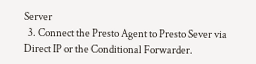Server
  3. Connect the Presto Agent to Presto Sever via Direct IP or the Conditional Forwarder.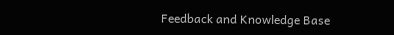Feedback and Knowledge Base